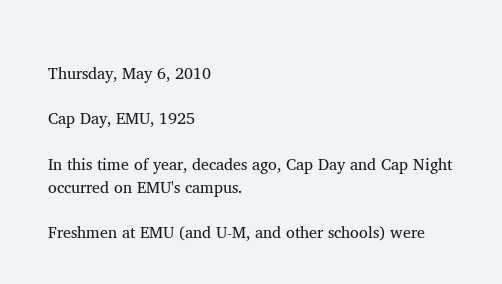Thursday, May 6, 2010

Cap Day, EMU, 1925

In this time of year, decades ago, Cap Day and Cap Night occurred on EMU's campus.

Freshmen at EMU (and U-M, and other schools) were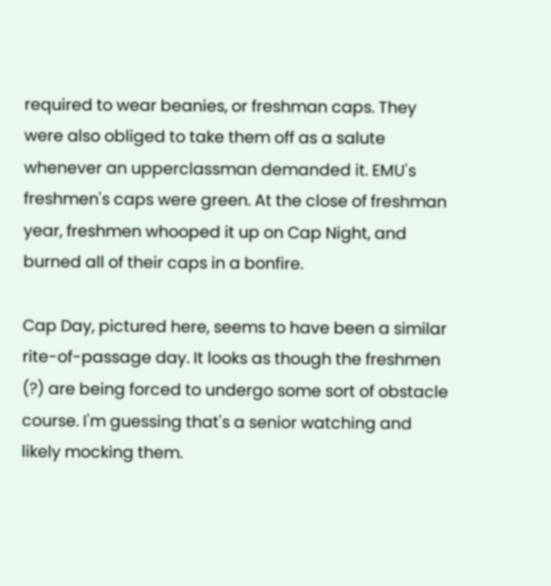required to wear beanies, or freshman caps. They were also obliged to take them off as a salute whenever an upperclassman demanded it. EMU's freshmen's caps were green. At the close of freshman year, freshmen whooped it up on Cap Night, and burned all of their caps in a bonfire.

Cap Day, pictured here, seems to have been a similar rite-of-passage day. It looks as though the freshmen (?) are being forced to undergo some sort of obstacle course. I'm guessing that's a senior watching and likely mocking them.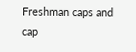Freshman caps and cap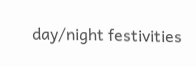day/night festivities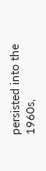persisted into the 1960s,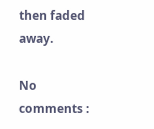then faded away.

No comments :